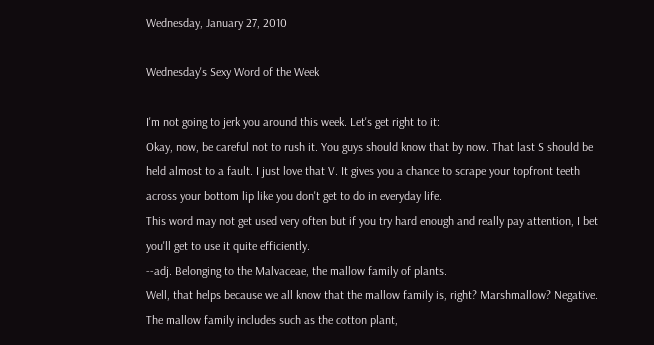Wednesday, January 27, 2010

Wednesday's Sexy Word of the Week

I'm not going to jerk you around this week. Let's get right to it:
Okay, now, be careful not to rush it. You guys should know that by now. That last S should be held almost to a fault. I just love that V. It gives you a chance to scrape your topfront teeth across your bottom lip like you don't get to do in everyday life.
This word may not get used very often but if you try hard enough and really pay attention, I bet you'll get to use it quite efficiently.
--adj. Belonging to the Malvaceae, the mallow family of plants.
Well, that helps because we all know that the mallow family is, right? Marshmallow? Negative.
The mallow family includes such as the cotton plant,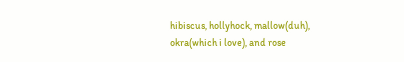hibiscus, hollyhock, mallow(duh), okra(which i love), and rose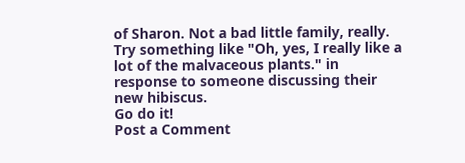of Sharon. Not a bad little family, really.
Try something like "Oh, yes, I really like a lot of the malvaceous plants." in response to someone discussing their new hibiscus.
Go do it!
Post a Comment